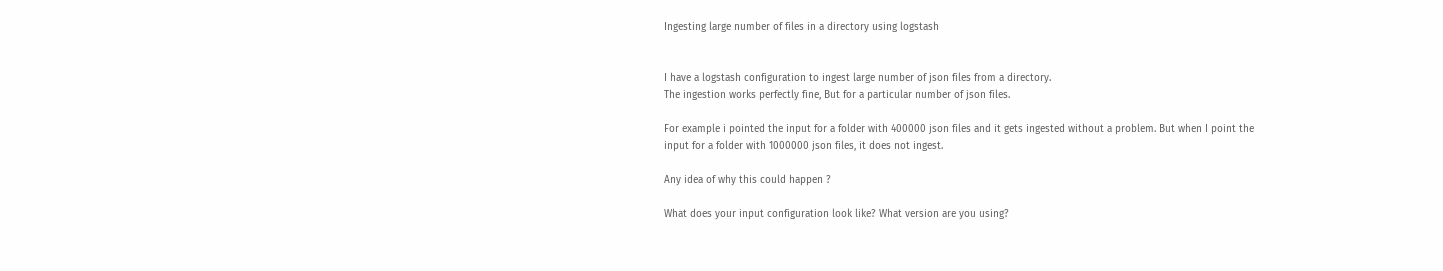Ingesting large number of files in a directory using logstash


I have a logstash configuration to ingest large number of json files from a directory.
The ingestion works perfectly fine, But for a particular number of json files.

For example i pointed the input for a folder with 400000 json files and it gets ingested without a problem. But when I point the input for a folder with 1000000 json files, it does not ingest.

Any idea of why this could happen ?

What does your input configuration look like? What version are you using?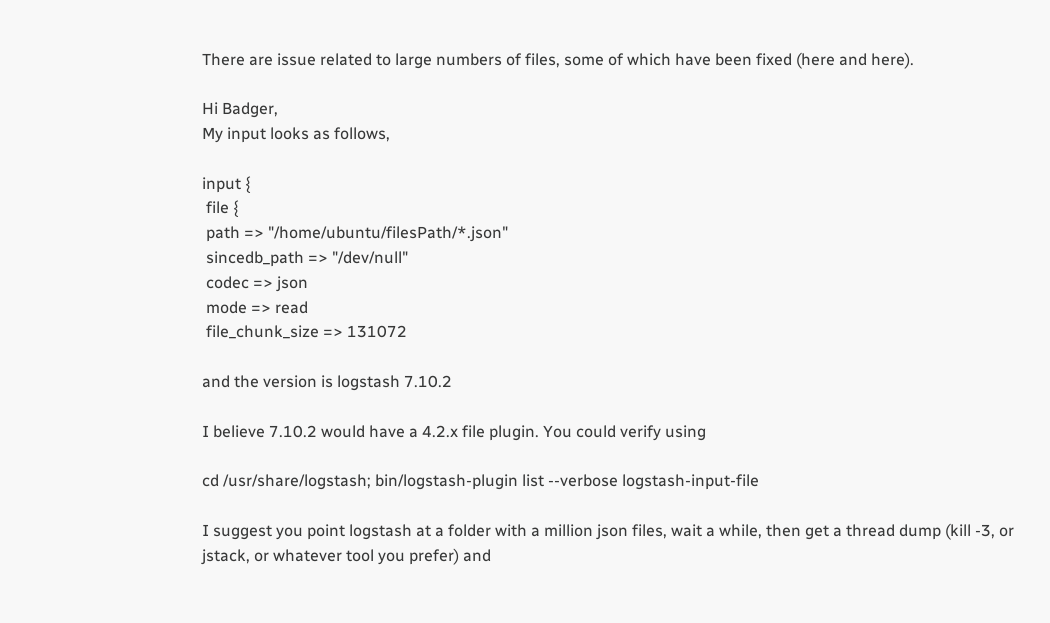There are issue related to large numbers of files, some of which have been fixed (here and here).

Hi Badger,
My input looks as follows,

input {
 file {
 path => "/home/ubuntu/filesPath/*.json"
 sincedb_path => "/dev/null"
 codec => json
 mode => read
 file_chunk_size => 131072

and the version is logstash 7.10.2

I believe 7.10.2 would have a 4.2.x file plugin. You could verify using

cd /usr/share/logstash; bin/logstash-plugin list --verbose logstash-input-file

I suggest you point logstash at a folder with a million json files, wait a while, then get a thread dump (kill -3, or jstack, or whatever tool you prefer) and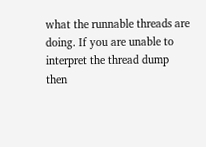what the runnable threads are doing. If you are unable to interpret the thread dump then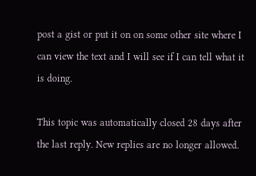post a gist or put it on on some other site where I can view the text and I will see if I can tell what it is doing.

This topic was automatically closed 28 days after the last reply. New replies are no longer allowed.